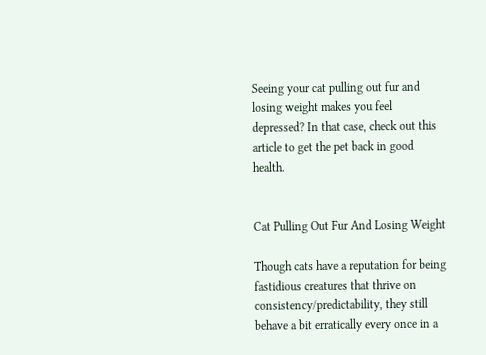Seeing your cat pulling out fur and losing weight makes you feel depressed? In that case, check out this article to get the pet back in good health.


Cat Pulling Out Fur And Losing Weight

Though cats have a reputation for being fastidious creatures that thrive on consistency/predictability, they still behave a bit erratically every once in a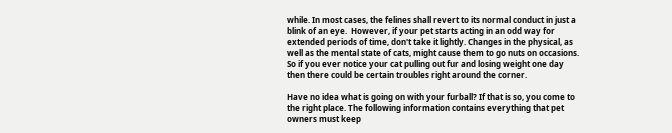while. In most cases, the felines shall revert to its normal conduct in just a blink of an eye.  However, if your pet starts acting in an odd way for extended periods of time, don't take it lightly. Changes in the physical, as well as the mental state of cats, might cause them to go nuts on occasions. So if you ever notice your cat pulling out fur and losing weight one day then there could be certain troubles right around the corner.

Have no idea what is going on with your furball? If that is so, you come to the right place. The following information contains everything that pet owners must keep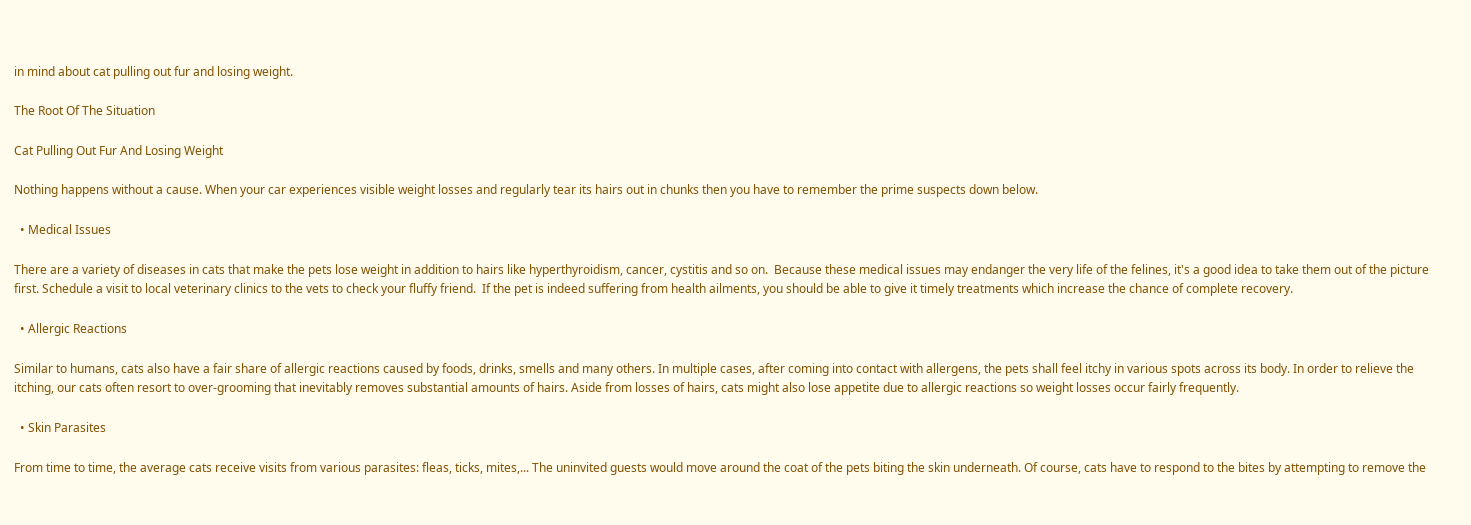in mind about cat pulling out fur and losing weight.

The Root Of The Situation

Cat Pulling Out Fur And Losing Weight

Nothing happens without a cause. When your car experiences visible weight losses and regularly tear its hairs out in chunks then you have to remember the prime suspects down below.

  • Medical Issues

There are a variety of diseases in cats that make the pets lose weight in addition to hairs like hyperthyroidism, cancer, cystitis and so on.  Because these medical issues may endanger the very life of the felines, it's a good idea to take them out of the picture first. Schedule a visit to local veterinary clinics to the vets to check your fluffy friend.  If the pet is indeed suffering from health ailments, you should be able to give it timely treatments which increase the chance of complete recovery.

  • Allergic Reactions

Similar to humans, cats also have a fair share of allergic reactions caused by foods, drinks, smells and many others. In multiple cases, after coming into contact with allergens, the pets shall feel itchy in various spots across its body. In order to relieve the itching, our cats often resort to over-grooming that inevitably removes substantial amounts of hairs. Aside from losses of hairs, cats might also lose appetite due to allergic reactions so weight losses occur fairly frequently.

  • Skin Parasites

From time to time, the average cats receive visits from various parasites: fleas, ticks, mites,... The uninvited guests would move around the coat of the pets biting the skin underneath. Of course, cats have to respond to the bites by attempting to remove the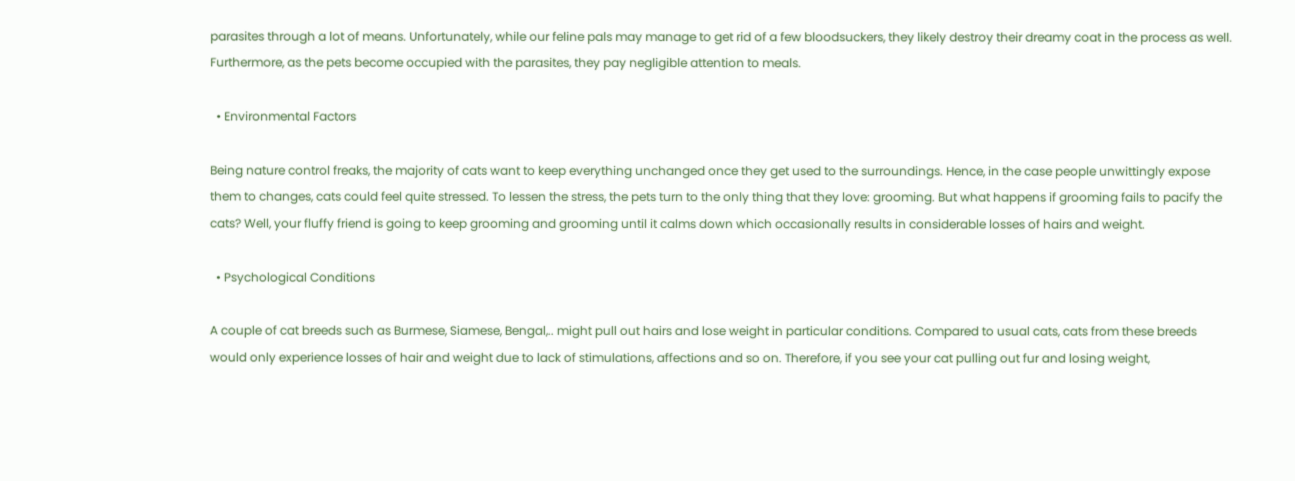parasites through a lot of means. Unfortunately, while our feline pals may manage to get rid of a few bloodsuckers, they likely destroy their dreamy coat in the process as well.  Furthermore, as the pets become occupied with the parasites, they pay negligible attention to meals.

  • Environmental Factors

Being nature control freaks, the majority of cats want to keep everything unchanged once they get used to the surroundings. Hence, in the case people unwittingly expose them to changes, cats could feel quite stressed. To lessen the stress, the pets turn to the only thing that they love: grooming. But what happens if grooming fails to pacify the cats? Well, your fluffy friend is going to keep grooming and grooming until it calms down which occasionally results in considerable losses of hairs and weight.

  • Psychological Conditions

A couple of cat breeds such as Burmese, Siamese, Bengal,.. might pull out hairs and lose weight in particular conditions. Compared to usual cats, cats from these breeds would only experience losses of hair and weight due to lack of stimulations, affections and so on. Therefore, if you see your cat pulling out fur and losing weight,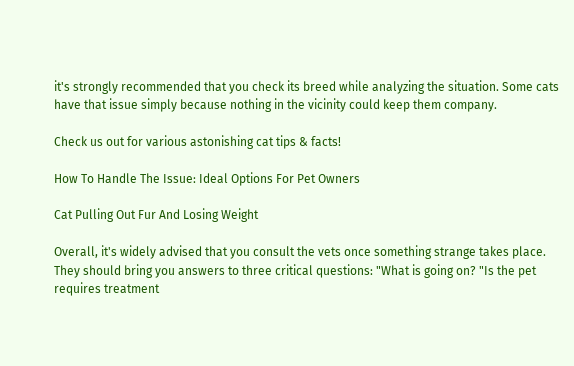it's strongly recommended that you check its breed while analyzing the situation. Some cats have that issue simply because nothing in the vicinity could keep them company.

Check us out for various astonishing cat tips & facts!

How To Handle The Issue: Ideal Options For Pet Owners

Cat Pulling Out Fur And Losing Weight

Overall, it's widely advised that you consult the vets once something strange takes place. They should bring you answers to three critical questions: "What is going on? "Is the pet requires treatment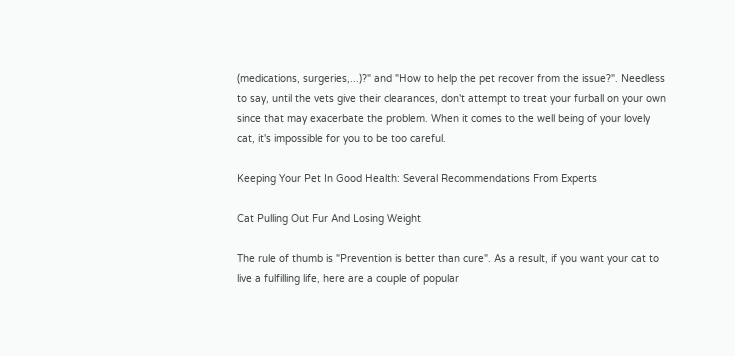(medications, surgeries,...)?" and "How to help the pet recover from the issue?". Needless to say, until the vets give their clearances, don't attempt to treat your furball on your own since that may exacerbate the problem. When it comes to the well being of your lovely cat, it's impossible for you to be too careful.

Keeping Your Pet In Good Health: Several Recommendations From Experts

Cat Pulling Out Fur And Losing Weight

The rule of thumb is "Prevention is better than cure". As a result, if you want your cat to live a fulfilling life, here are a couple of popular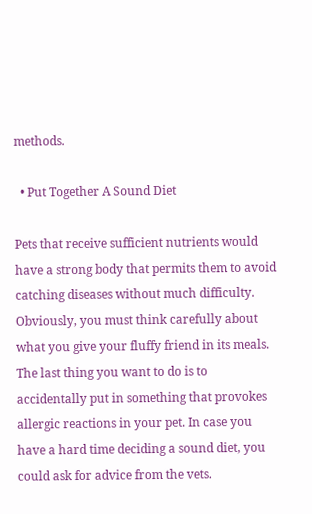methods.

  • Put Together A Sound Diet

Pets that receive sufficient nutrients would have a strong body that permits them to avoid catching diseases without much difficulty. Obviously, you must think carefully about what you give your fluffy friend in its meals. The last thing you want to do is to accidentally put in something that provokes allergic reactions in your pet. In case you have a hard time deciding a sound diet, you could ask for advice from the vets.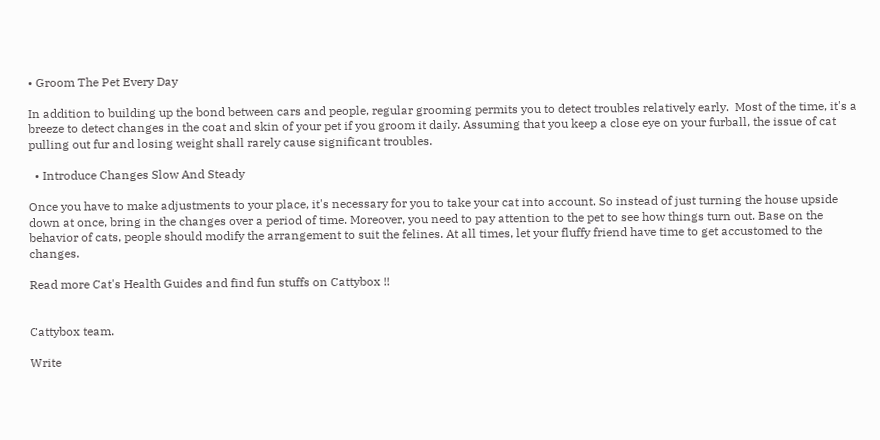• Groom The Pet Every Day

In addition to building up the bond between cars and people, regular grooming permits you to detect troubles relatively early.  Most of the time, it's a breeze to detect changes in the coat and skin of your pet if you groom it daily. Assuming that you keep a close eye on your furball, the issue of cat pulling out fur and losing weight shall rarely cause significant troubles.

  • Introduce Changes Slow And Steady

Once you have to make adjustments to your place, it's necessary for you to take your cat into account. So instead of just turning the house upside down at once, bring in the changes over a period of time. Moreover, you need to pay attention to the pet to see how things turn out. Base on the behavior of cats, people should modify the arrangement to suit the felines. At all times, let your fluffy friend have time to get accustomed to the changes.

Read more Cat's Health Guides and find fun stuffs on Cattybox !!


Cattybox team.

Write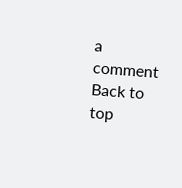a comment
Back to top